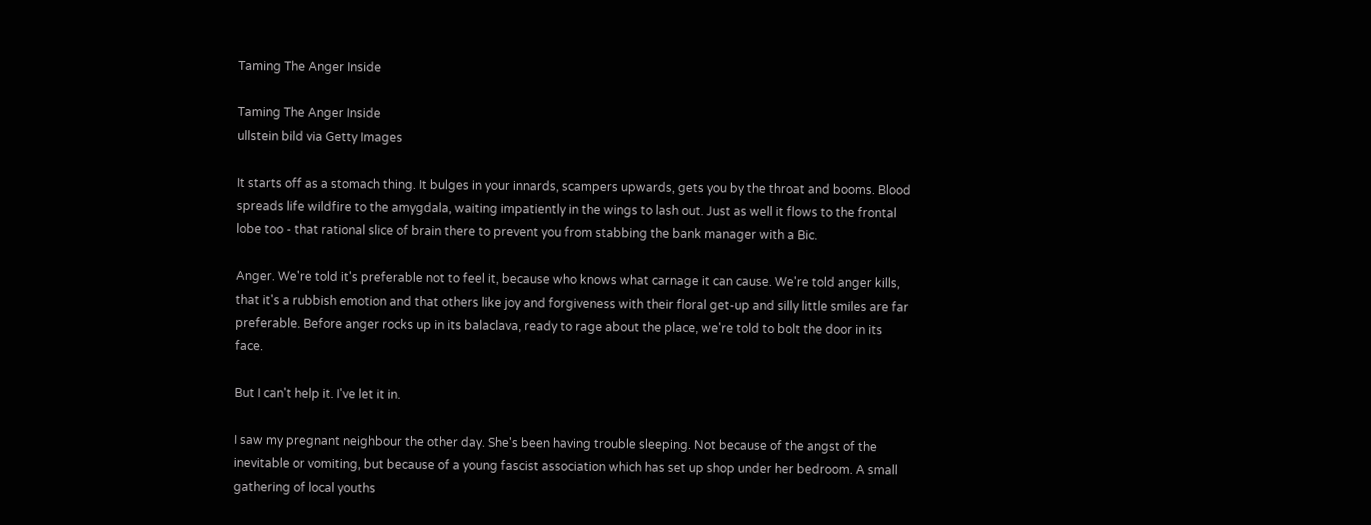Taming The Anger Inside

Taming The Anger Inside
ullstein bild via Getty Images

It starts off as a stomach thing. It bulges in your innards, scampers upwards, gets you by the throat and booms. Blood spreads life wildfire to the amygdala, waiting impatiently in the wings to lash out. Just as well it flows to the frontal lobe too - that rational slice of brain there to prevent you from stabbing the bank manager with a Bic.

Anger. We're told it's preferable not to feel it, because who knows what carnage it can cause. We're told anger kills, that it's a rubbish emotion and that others like joy and forgiveness with their floral get-up and silly little smiles are far preferable. Before anger rocks up in its balaclava, ready to rage about the place, we're told to bolt the door in its face.

But I can't help it. I've let it in.

I saw my pregnant neighbour the other day. She's been having trouble sleeping. Not because of the angst of the inevitable or vomiting, but because of a young fascist association which has set up shop under her bedroom. A small gathering of local youths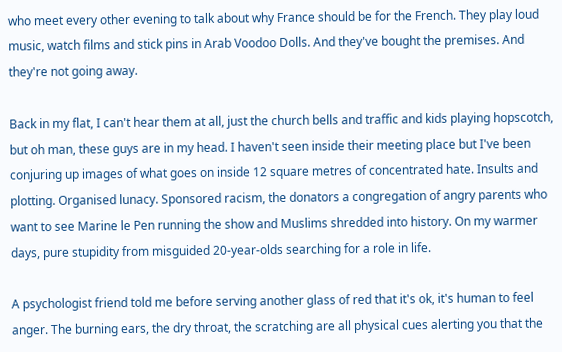who meet every other evening to talk about why France should be for the French. They play loud music, watch films and stick pins in Arab Voodoo Dolls. And they've bought the premises. And they're not going away.

Back in my flat, I can't hear them at all, just the church bells and traffic and kids playing hopscotch, but oh man, these guys are in my head. I haven't seen inside their meeting place but I've been conjuring up images of what goes on inside 12 square metres of concentrated hate. Insults and plotting. Organised lunacy. Sponsored racism, the donators a congregation of angry parents who want to see Marine le Pen running the show and Muslims shredded into history. On my warmer days, pure stupidity from misguided 20-year-olds searching for a role in life.

A psychologist friend told me before serving another glass of red that it's ok, it's human to feel anger. The burning ears, the dry throat, the scratching are all physical cues alerting you that the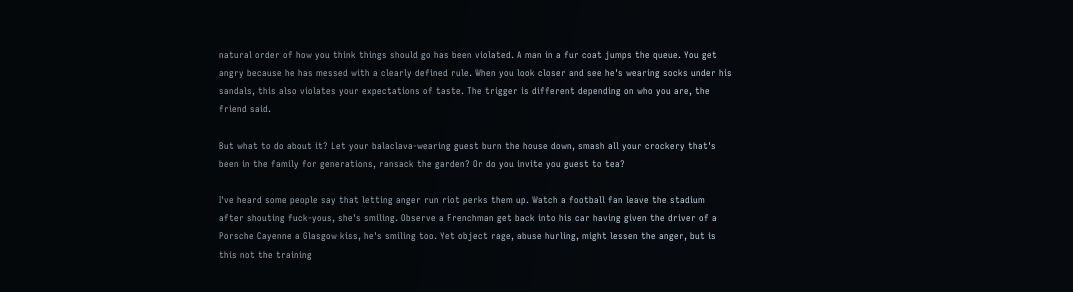natural order of how you think things should go has been violated. A man in a fur coat jumps the queue. You get angry because he has messed with a clearly defined rule. When you look closer and see he's wearing socks under his sandals, this also violates your expectations of taste. The trigger is different depending on who you are, the friend said.

But what to do about it? Let your balaclava-wearing guest burn the house down, smash all your crockery that's been in the family for generations, ransack the garden? Or do you invite you guest to tea?

I've heard some people say that letting anger run riot perks them up. Watch a football fan leave the stadium after shouting fuck-yous, she's smiling. Observe a Frenchman get back into his car having given the driver of a Porsche Cayenne a Glasgow kiss, he's smiling too. Yet object rage, abuse hurling, might lessen the anger, but is this not the training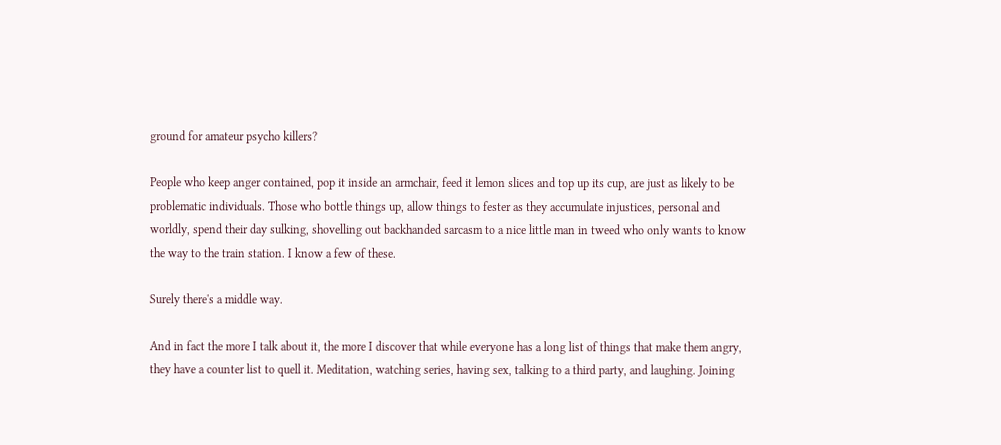ground for amateur psycho killers?

People who keep anger contained, pop it inside an armchair, feed it lemon slices and top up its cup, are just as likely to be problematic individuals. Those who bottle things up, allow things to fester as they accumulate injustices, personal and worldly, spend their day sulking, shovelling out backhanded sarcasm to a nice little man in tweed who only wants to know the way to the train station. I know a few of these.

Surely there's a middle way.

And in fact the more I talk about it, the more I discover that while everyone has a long list of things that make them angry, they have a counter list to quell it. Meditation, watching series, having sex, talking to a third party, and laughing. Joining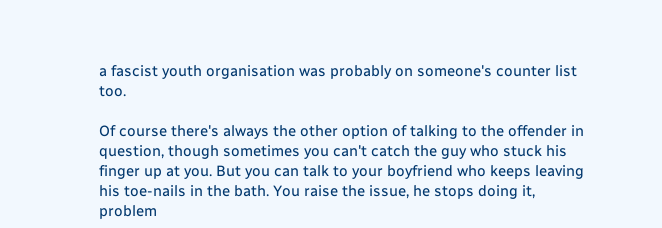a fascist youth organisation was probably on someone's counter list too.

Of course there's always the other option of talking to the offender in question, though sometimes you can't catch the guy who stuck his finger up at you. But you can talk to your boyfriend who keeps leaving his toe-nails in the bath. You raise the issue, he stops doing it, problem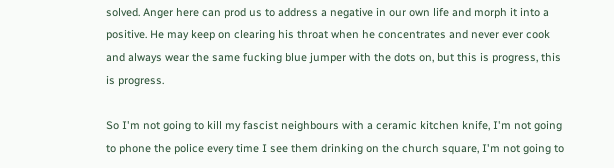solved. Anger here can prod us to address a negative in our own life and morph it into a positive. He may keep on clearing his throat when he concentrates and never ever cook and always wear the same fucking blue jumper with the dots on, but this is progress, this is progress.

So I'm not going to kill my fascist neighbours with a ceramic kitchen knife, I'm not going to phone the police every time I see them drinking on the church square, I'm not going to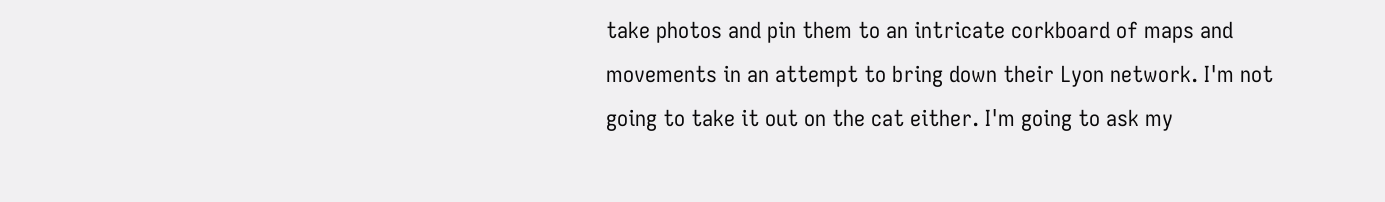take photos and pin them to an intricate corkboard of maps and movements in an attempt to bring down their Lyon network. I'm not going to take it out on the cat either. I'm going to ask my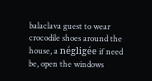balaclava guest to wear crocodile shoes around the house, a négligée if need be, open the windows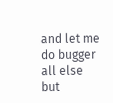and let me do bugger all else but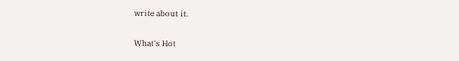write about it.


What's Hot